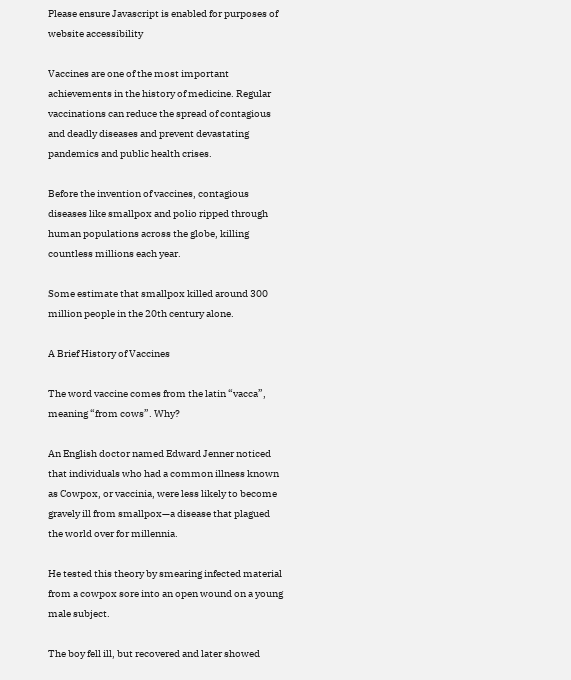Please ensure Javascript is enabled for purposes of website accessibility

Vaccines are one of the most important achievements in the history of medicine. Regular vaccinations can reduce the spread of contagious and deadly diseases and prevent devastating pandemics and public health crises.

Before the invention of vaccines, contagious diseases like smallpox and polio ripped through human populations across the globe, killing countless millions each year.

Some estimate that smallpox killed around 300 million people in the 20th century alone.

A Brief History of Vaccines

The word vaccine comes from the latin “vacca”, meaning “from cows”. Why?

An English doctor named Edward Jenner noticed that individuals who had a common illness known as Cowpox, or vaccinia, were less likely to become gravely ill from smallpox—a disease that plagued the world over for millennia.

He tested this theory by smearing infected material from a cowpox sore into an open wound on a young male subject.

The boy fell ill, but recovered and later showed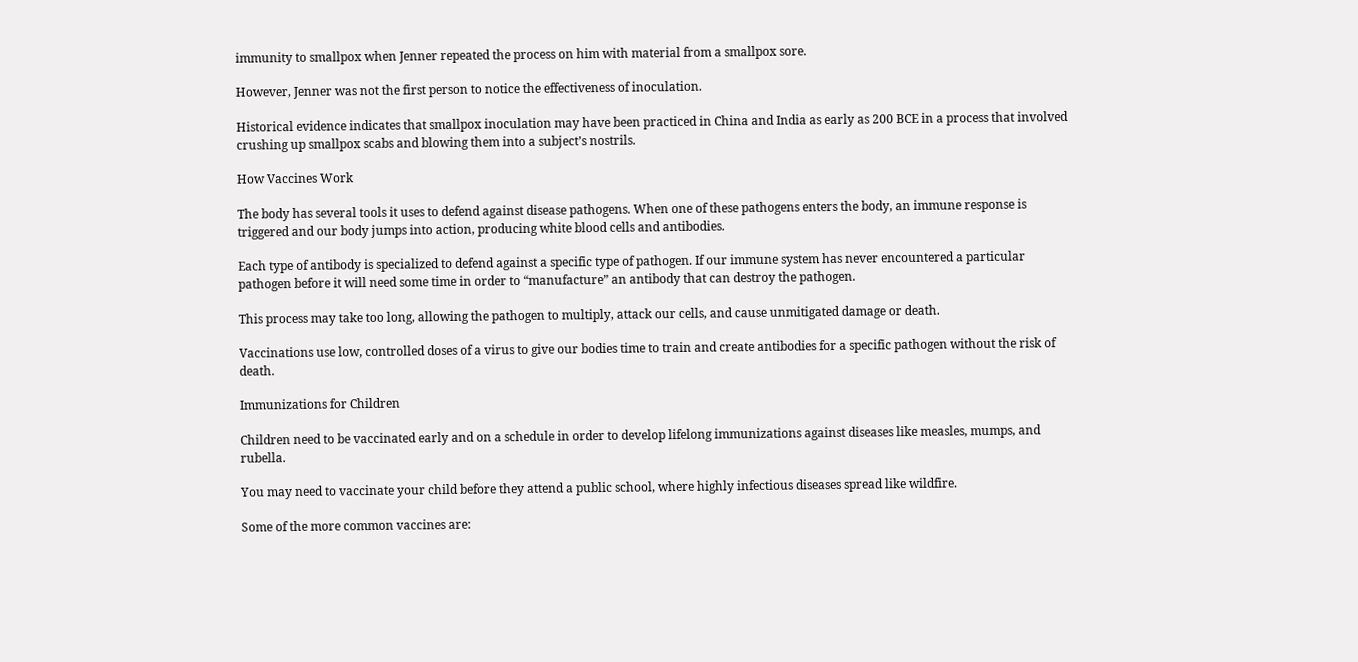immunity to smallpox when Jenner repeated the process on him with material from a smallpox sore.

However, Jenner was not the first person to notice the effectiveness of inoculation.

Historical evidence indicates that smallpox inoculation may have been practiced in China and India as early as 200 BCE in a process that involved crushing up smallpox scabs and blowing them into a subject’s nostrils.

How Vaccines Work

The body has several tools it uses to defend against disease pathogens. When one of these pathogens enters the body, an immune response is triggered and our body jumps into action, producing white blood cells and antibodies.

Each type of antibody is specialized to defend against a specific type of pathogen. If our immune system has never encountered a particular pathogen before it will need some time in order to “manufacture” an antibody that can destroy the pathogen.

This process may take too long, allowing the pathogen to multiply, attack our cells, and cause unmitigated damage or death.

Vaccinations use low, controlled doses of a virus to give our bodies time to train and create antibodies for a specific pathogen without the risk of death.

Immunizations for Children

Children need to be vaccinated early and on a schedule in order to develop lifelong immunizations against diseases like measles, mumps, and rubella.

You may need to vaccinate your child before they attend a public school, where highly infectious diseases spread like wildfire.

Some of the more common vaccines are: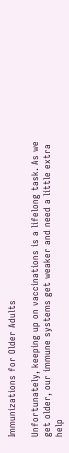Immunizations for Older Adults

Unfortunately, keeping up on vaccinations is a lifelong task. As we get older, our immune systems get weaker and need a little extra help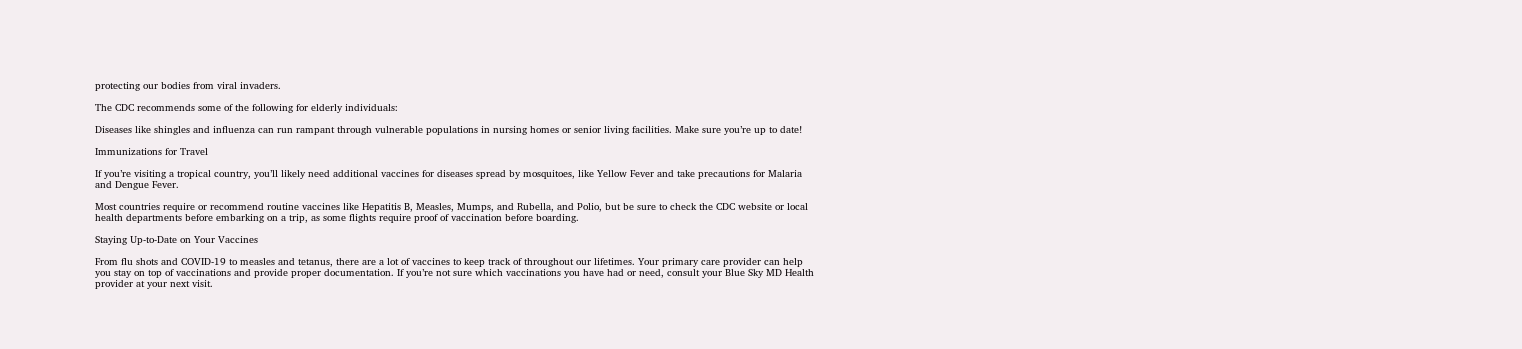protecting our bodies from viral invaders.

The CDC recommends some of the following for elderly individuals:

Diseases like shingles and influenza can run rampant through vulnerable populations in nursing homes or senior living facilities. Make sure you’re up to date!

Immunizations for Travel

If you’re visiting a tropical country, you’ll likely need additional vaccines for diseases spread by mosquitoes, like Yellow Fever and take precautions for Malaria and Dengue Fever.

Most countries require or recommend routine vaccines like Hepatitis B, Measles, Mumps, and Rubella, and Polio, but be sure to check the CDC website or local health departments before embarking on a trip, as some flights require proof of vaccination before boarding.

Staying Up-to-Date on Your Vaccines

From flu shots and COVID-19 to measles and tetanus, there are a lot of vaccines to keep track of throughout our lifetimes. Your primary care provider can help you stay on top of vaccinations and provide proper documentation. If you’re not sure which vaccinations you have had or need, consult your Blue Sky MD Health provider at your next visit.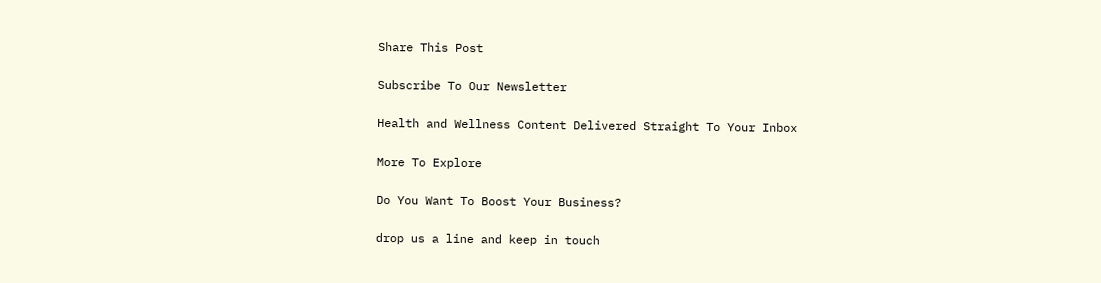Share This Post

Subscribe To Our Newsletter

Health and Wellness Content Delivered Straight To Your Inbox

More To Explore

Do You Want To Boost Your Business?

drop us a line and keep in touch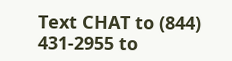Text CHAT to (844) 431-2955 to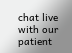chat live with our patient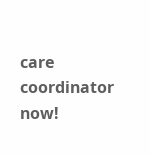care coordinator now!